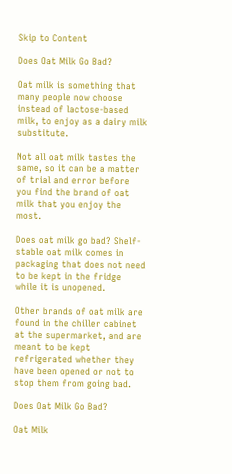Skip to Content

Does Oat Milk Go Bad?

Oat milk is something that many people now choose instead of lactose-based milk, to enjoy as a dairy milk substitute.

Not all oat milk tastes the same, so it can be a matter of trial and error before you find the brand of oat milk that you enjoy the most.

Does oat milk go bad? Shelf-stable oat milk comes in packaging that does not need to be kept in the fridge while it is unopened.

Other brands of oat milk are found in the chiller cabinet at the supermarket, and are meant to be kept refrigerated whether they have been opened or not to stop them from going bad.

Does Oat Milk Go Bad?

Oat Milk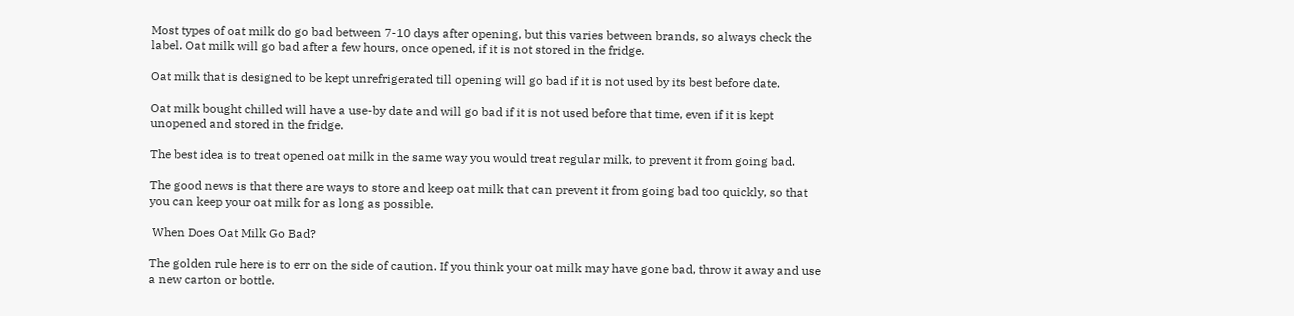Most types of oat milk do go bad between 7-10 days after opening, but this varies between brands, so always check the label. Oat milk will go bad after a few hours, once opened, if it is not stored in the fridge.

Oat milk that is designed to be kept unrefrigerated till opening will go bad if it is not used by its best before date.

Oat milk bought chilled will have a use-by date and will go bad if it is not used before that time, even if it is kept unopened and stored in the fridge.

The best idea is to treat opened oat milk in the same way you would treat regular milk, to prevent it from going bad.

The good news is that there are ways to store and keep oat milk that can prevent it from going bad too quickly, so that you can keep your oat milk for as long as possible.

 When Does Oat Milk Go Bad?

The golden rule here is to err on the side of caution. If you think your oat milk may have gone bad, throw it away and use a new carton or bottle.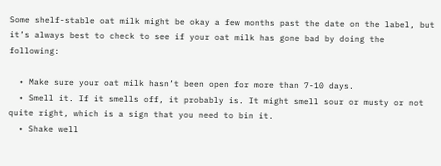Some shelf-stable oat milk might be okay a few months past the date on the label, but it’s always best to check to see if your oat milk has gone bad by doing the following:

  • Make sure your oat milk hasn’t been open for more than 7-10 days.
  • Smell it. If it smells off, it probably is. It might smell sour or musty or not quite right, which is a sign that you need to bin it.
  • Shake well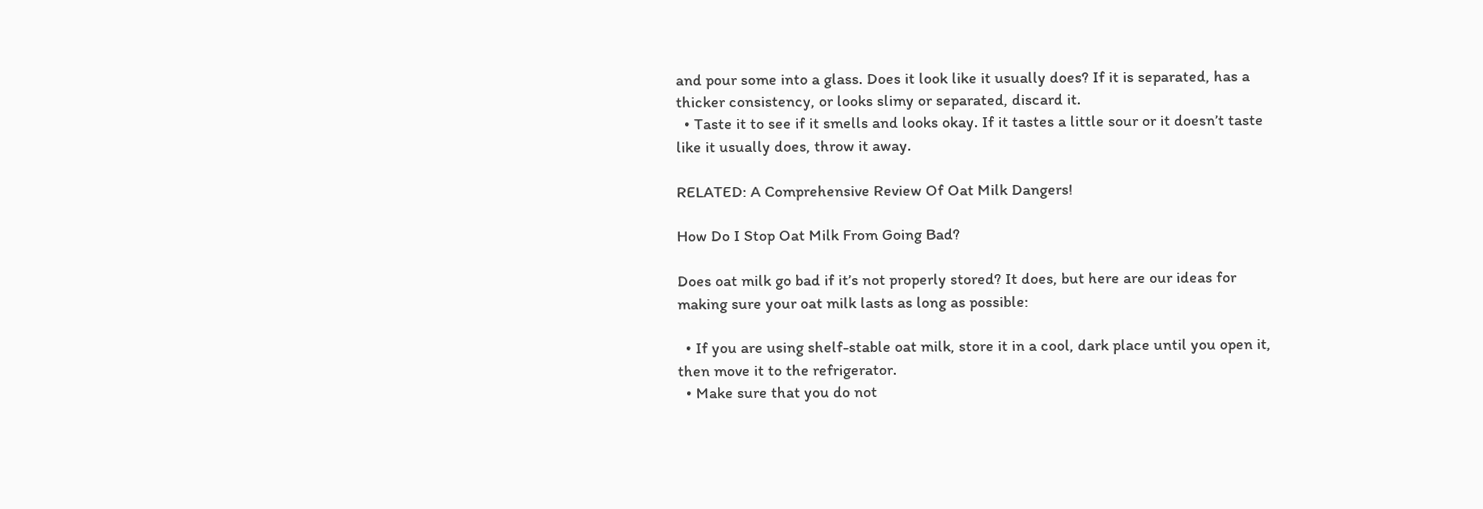and pour some into a glass. Does it look like it usually does? If it is separated, has a thicker consistency, or looks slimy or separated, discard it.
  • Taste it to see if it smells and looks okay. If it tastes a little sour or it doesn’t taste like it usually does, throw it away.

RELATED: A Comprehensive Review Of Oat Milk Dangers!

How Do I Stop Oat Milk From Going Bad?

Does oat milk go bad if it’s not properly stored? It does, but here are our ideas for making sure your oat milk lasts as long as possible:

  • If you are using shelf-stable oat milk, store it in a cool, dark place until you open it, then move it to the refrigerator.
  • Make sure that you do not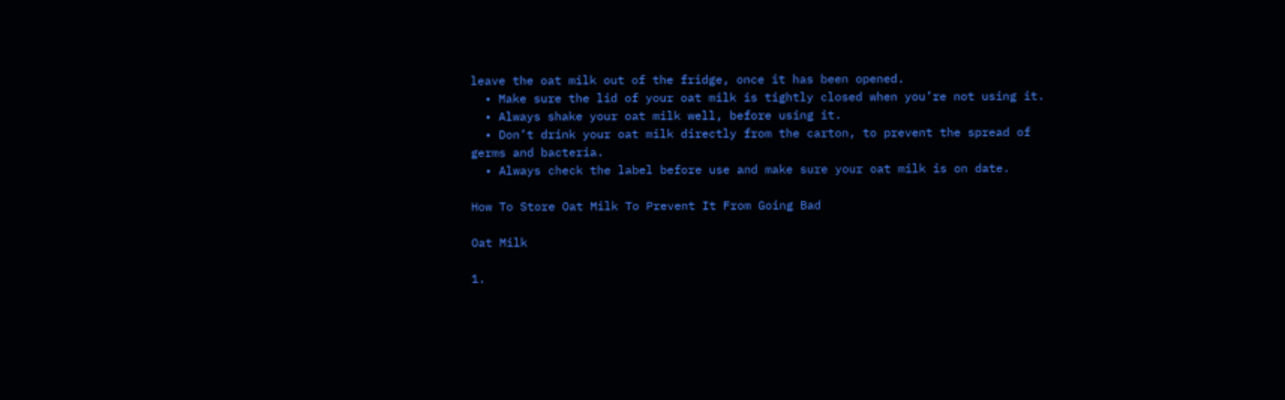leave the oat milk out of the fridge, once it has been opened.
  • Make sure the lid of your oat milk is tightly closed when you’re not using it.
  • Always shake your oat milk well, before using it.
  • Don’t drink your oat milk directly from the carton, to prevent the spread of germs and bacteria.
  • Always check the label before use and make sure your oat milk is on date.

How To Store Oat Milk To Prevent It From Going Bad

Oat Milk

1.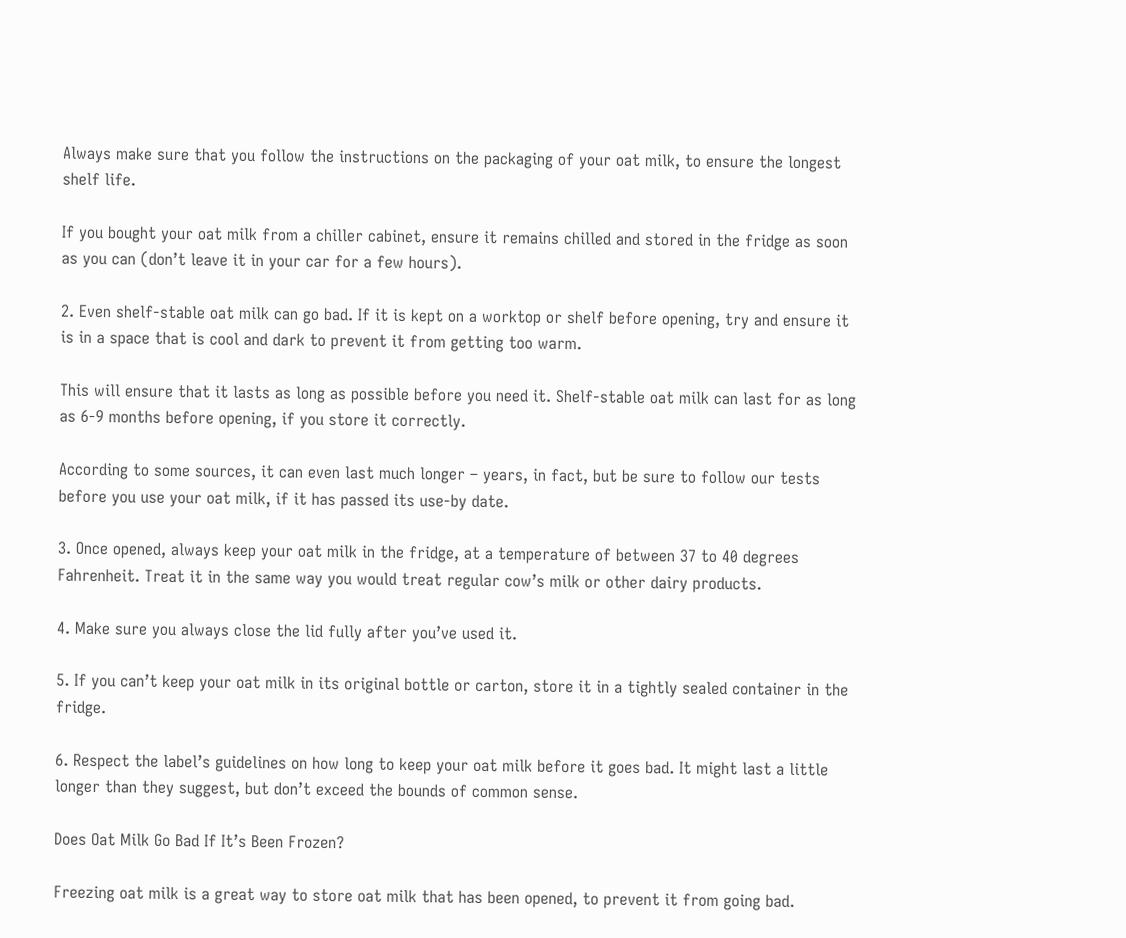Always make sure that you follow the instructions on the packaging of your oat milk, to ensure the longest shelf life.

If you bought your oat milk from a chiller cabinet, ensure it remains chilled and stored in the fridge as soon as you can (don’t leave it in your car for a few hours).

2. Even shelf-stable oat milk can go bad. If it is kept on a worktop or shelf before opening, try and ensure it is in a space that is cool and dark to prevent it from getting too warm.

This will ensure that it lasts as long as possible before you need it. Shelf-stable oat milk can last for as long as 6-9 months before opening, if you store it correctly.

According to some sources, it can even last much longer – years, in fact, but be sure to follow our tests before you use your oat milk, if it has passed its use-by date.

3. Once opened, always keep your oat milk in the fridge, at a temperature of between 37 to 40 degrees Fahrenheit. Treat it in the same way you would treat regular cow’s milk or other dairy products.

4. Make sure you always close the lid fully after you’ve used it.

5. If you can’t keep your oat milk in its original bottle or carton, store it in a tightly sealed container in the fridge.

6. Respect the label’s guidelines on how long to keep your oat milk before it goes bad. It might last a little longer than they suggest, but don’t exceed the bounds of common sense.

Does Oat Milk Go Bad If It’s Been Frozen?

Freezing oat milk is a great way to store oat milk that has been opened, to prevent it from going bad.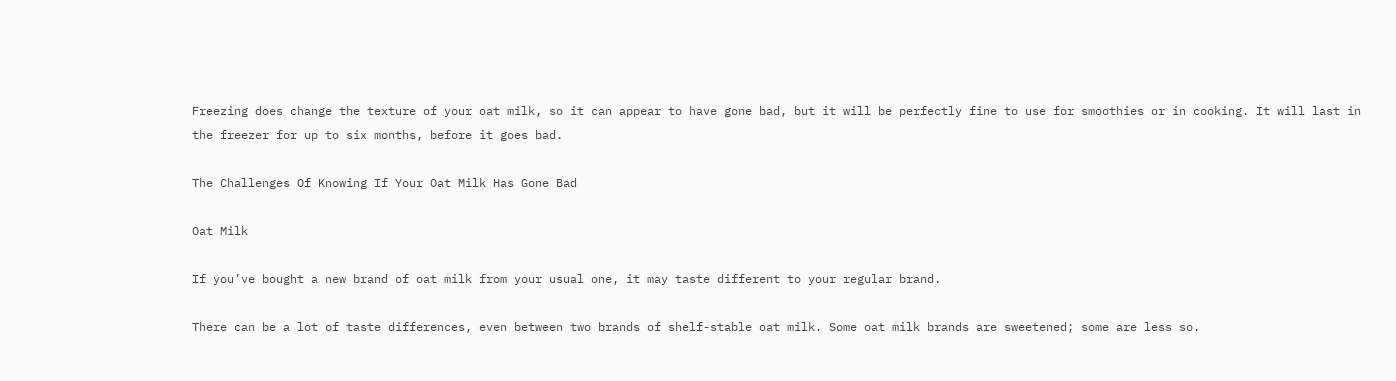Freezing does change the texture of your oat milk, so it can appear to have gone bad, but it will be perfectly fine to use for smoothies or in cooking. It will last in the freezer for up to six months, before it goes bad.

The Challenges Of Knowing If Your Oat Milk Has Gone Bad

Oat Milk

If you’ve bought a new brand of oat milk from your usual one, it may taste different to your regular brand.

There can be a lot of taste differences, even between two brands of shelf-stable oat milk. Some oat milk brands are sweetened; some are less so.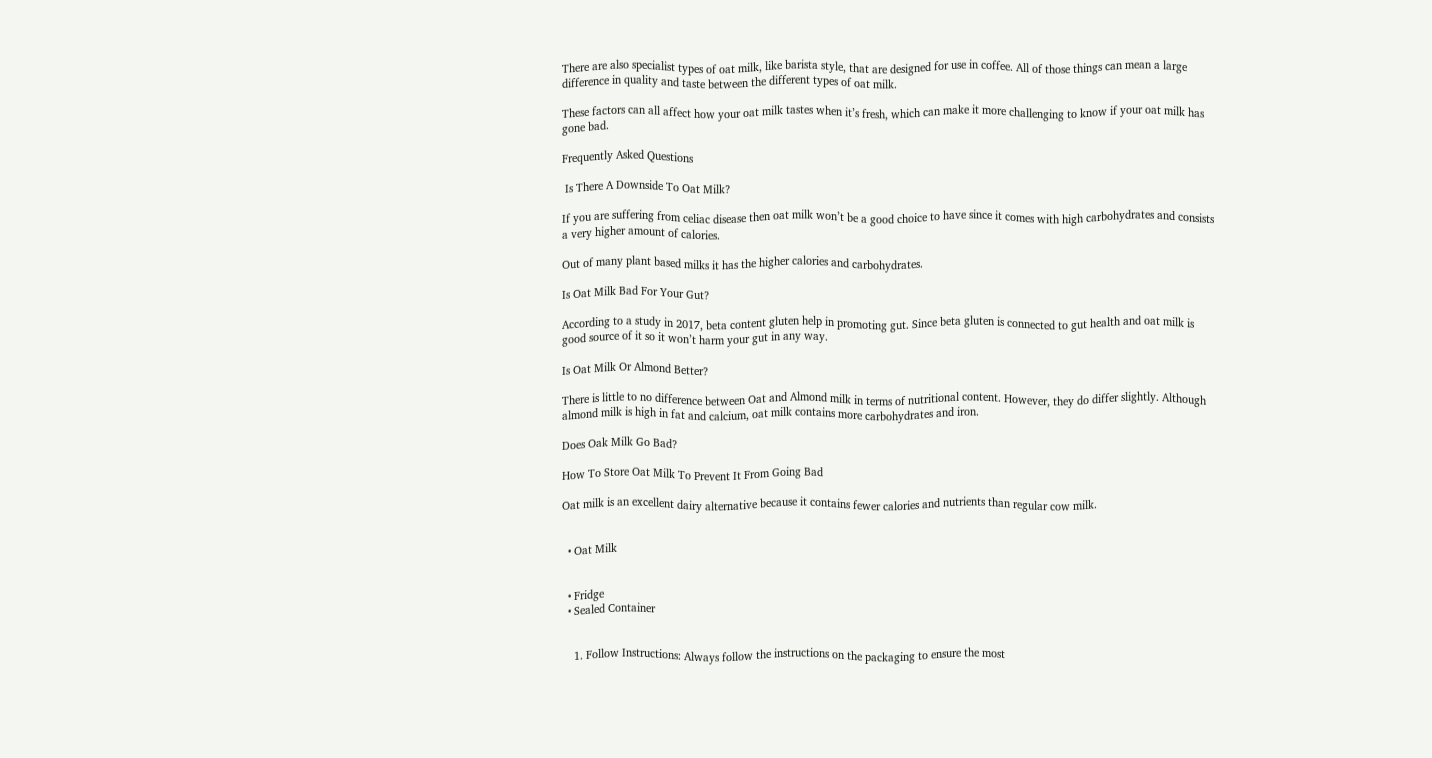There are also specialist types of oat milk, like barista style, that are designed for use in coffee. All of those things can mean a large difference in quality and taste between the different types of oat milk.

These factors can all affect how your oat milk tastes when it’s fresh, which can make it more challenging to know if your oat milk has gone bad.

Frequently Asked Questions

 Is There A Downside To Oat Milk?

If you are suffering from celiac disease then oat milk won’t be a good choice to have since it comes with high carbohydrates and consists a very higher amount of calories.

Out of many plant based milks it has the higher calories and carbohydrates.

Is Oat Milk Bad For Your Gut?

According to a study in 2017, beta content gluten help in promoting gut. Since beta gluten is connected to gut health and oat milk is good source of it so it won’t harm your gut in any way.

Is Oat Milk Or Almond Better?

There is little to no difference between Oat and Almond milk in terms of nutritional content. However, they do differ slightly. Although almond milk is high in fat and calcium, oat milk contains more carbohydrates and iron.

Does Oak Milk Go Bad?

How To Store Oat Milk To Prevent It From Going Bad

Oat milk is an excellent dairy alternative because it contains fewer calories and nutrients than regular cow milk.


  • Oat Milk


  • Fridge
  • Sealed Container


    1. Follow Instructions: Always follow the instructions on the packaging to ensure the most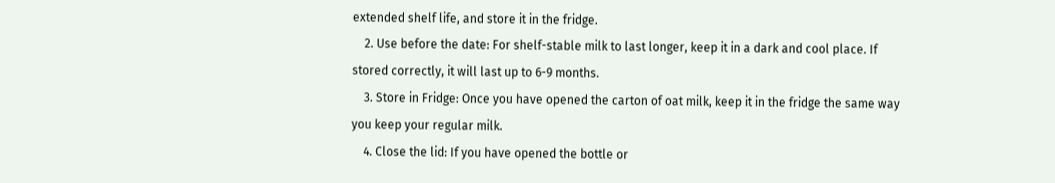extended shelf life, and store it in the fridge.
    2. Use before the date: For shelf-stable milk to last longer, keep it in a dark and cool place. If stored correctly, it will last up to 6-9 months.
    3. Store in Fridge: Once you have opened the carton of oat milk, keep it in the fridge the same way you keep your regular milk.
    4. Close the lid: If you have opened the bottle or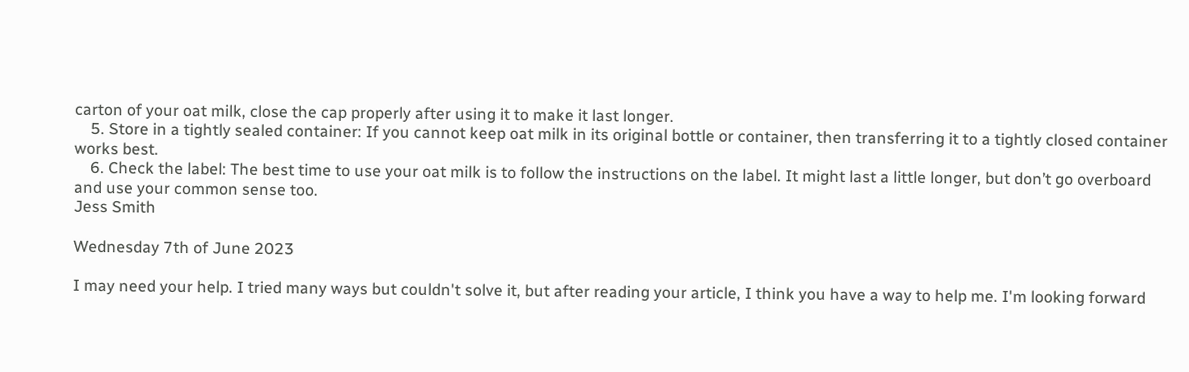carton of your oat milk, close the cap properly after using it to make it last longer.
    5. Store in a tightly sealed container: If you cannot keep oat milk in its original bottle or container, then transferring it to a tightly closed container works best.
    6. Check the label: The best time to use your oat milk is to follow the instructions on the label. It might last a little longer, but don’t go overboard and use your common sense too.
Jess Smith

Wednesday 7th of June 2023

I may need your help. I tried many ways but couldn't solve it, but after reading your article, I think you have a way to help me. I'm looking forward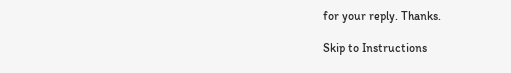for your reply. Thanks.

Skip to Instructions